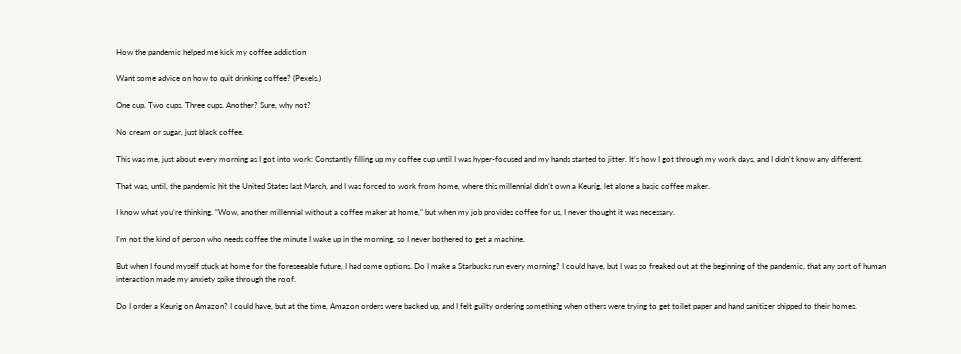How the pandemic helped me kick my coffee addiction

Want some advice on how to quit drinking coffee? (Pexels.)

One cup. Two cups. Three cups. Another? Sure, why not?

No cream or sugar, just black coffee.

This was me, just about every morning as I got into work: Constantly filling up my coffee cup until I was hyper-focused and my hands started to jitter. It’s how I got through my work days, and I didn’t know any different.

That was, until, the pandemic hit the United States last March, and I was forced to work from home, where this millennial didn’t own a Keurig, let alone a basic coffee maker.

I know what you’re thinking. “Wow, another millennial without a coffee maker at home,” but when my job provides coffee for us, I never thought it was necessary.

I’m not the kind of person who needs coffee the minute I wake up in the morning, so I never bothered to get a machine.

But when I found myself stuck at home for the foreseeable future, I had some options. Do I make a Starbucks run every morning? I could have, but I was so freaked out at the beginning of the pandemic, that any sort of human interaction made my anxiety spike through the roof.

Do I order a Keurig on Amazon? I could have, but at the time, Amazon orders were backed up, and I felt guilty ordering something when others were trying to get toilet paper and hand sanitizer shipped to their homes.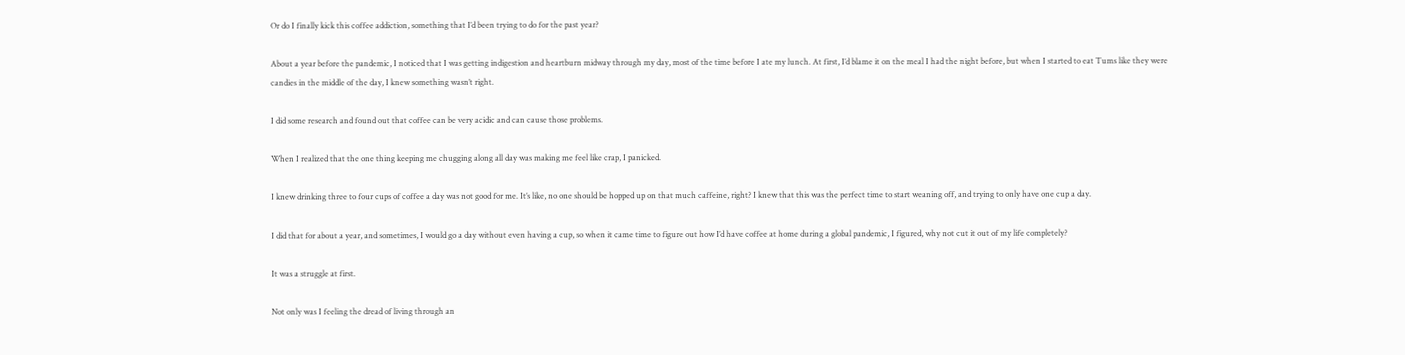Or do I finally kick this coffee addiction, something that I’d been trying to do for the past year?

About a year before the pandemic, I noticed that I was getting indigestion and heartburn midway through my day, most of the time before I ate my lunch. At first, I’d blame it on the meal I had the night before, but when I started to eat Tums like they were candies in the middle of the day, I knew something wasn’t right.

I did some research and found out that coffee can be very acidic and can cause those problems.

When I realized that the one thing keeping me chugging along all day was making me feel like crap, I panicked.

I knew drinking three to four cups of coffee a day was not good for me. It’s like, no one should be hopped up on that much caffeine, right? I knew that this was the perfect time to start weaning off, and trying to only have one cup a day.

I did that for about a year, and sometimes, I would go a day without even having a cup, so when it came time to figure out how I’d have coffee at home during a global pandemic, I figured, why not cut it out of my life completely?

It was a struggle at first.

Not only was I feeling the dread of living through an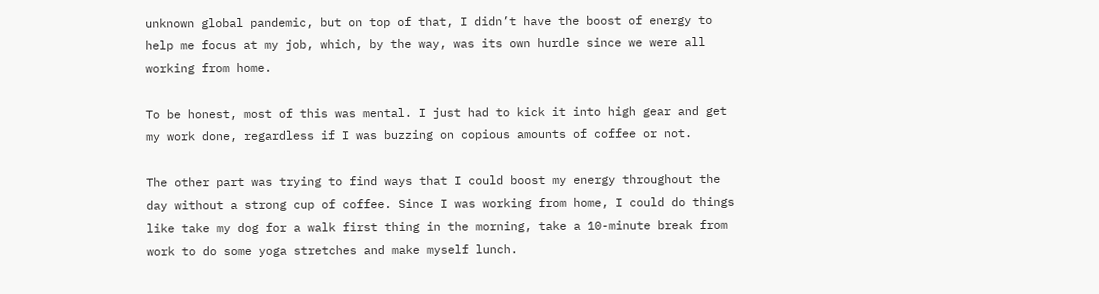unknown global pandemic, but on top of that, I didn’t have the boost of energy to help me focus at my job, which, by the way, was its own hurdle since we were all working from home.

To be honest, most of this was mental. I just had to kick it into high gear and get my work done, regardless if I was buzzing on copious amounts of coffee or not.

The other part was trying to find ways that I could boost my energy throughout the day without a strong cup of coffee. Since I was working from home, I could do things like take my dog for a walk first thing in the morning, take a 10-minute break from work to do some yoga stretches and make myself lunch.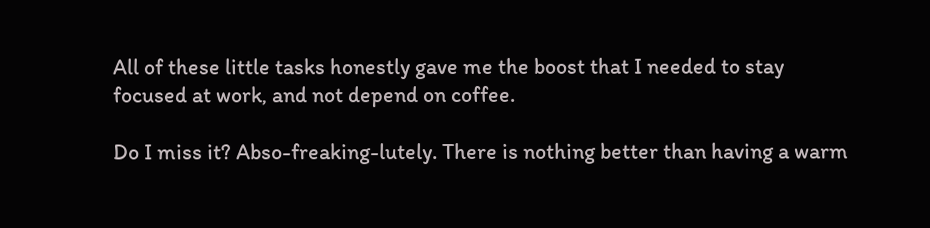All of these little tasks honestly gave me the boost that I needed to stay focused at work, and not depend on coffee.

Do I miss it? Abso-freaking-lutely. There is nothing better than having a warm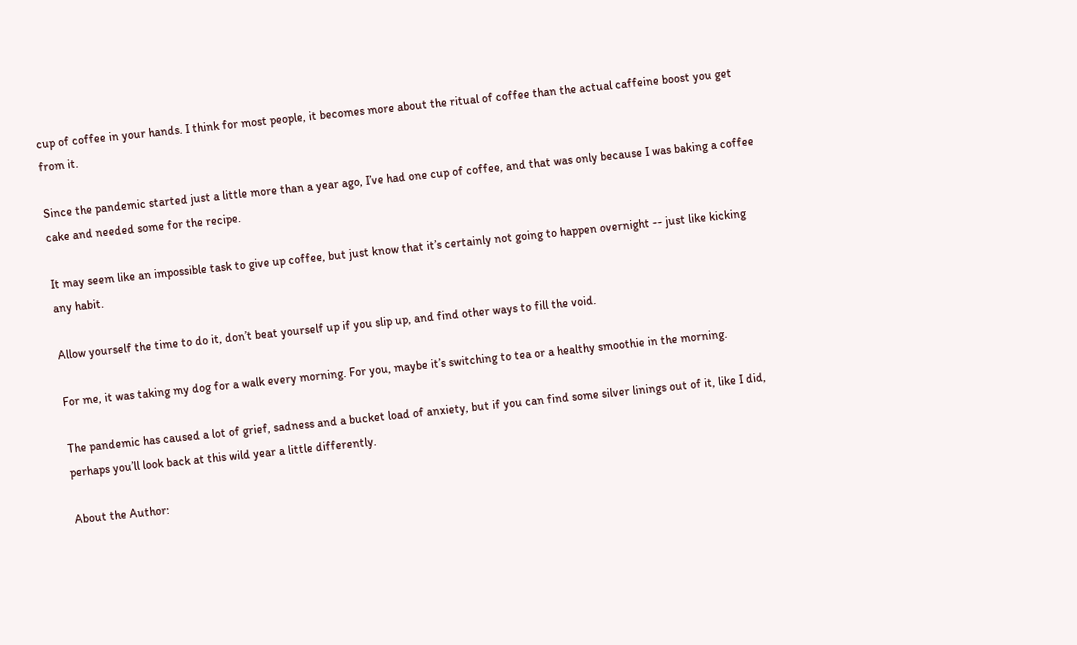cup of coffee in your hands. I think for most people, it becomes more about the ritual of coffee than the actual caffeine boost you get from it.

Since the pandemic started just a little more than a year ago, I’ve had one cup of coffee, and that was only because I was baking a coffee cake and needed some for the recipe.

It may seem like an impossible task to give up coffee, but just know that it’s certainly not going to happen overnight -- just like kicking any habit.

Allow yourself the time to do it, don’t beat yourself up if you slip up, and find other ways to fill the void.

For me, it was taking my dog for a walk every morning. For you, maybe it’s switching to tea or a healthy smoothie in the morning.

The pandemic has caused a lot of grief, sadness and a bucket load of anxiety, but if you can find some silver linings out of it, like I did, perhaps you’ll look back at this wild year a little differently.

About the Author: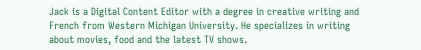Jack is a Digital Content Editor with a degree in creative writing and French from Western Michigan University. He specializes in writing about movies, food and the latest TV shows.